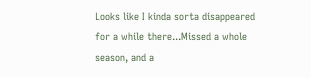Looks like I kinda sorta disappeared for a while there...Missed a whole season, and a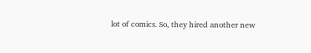lot of comics. So, they hired another new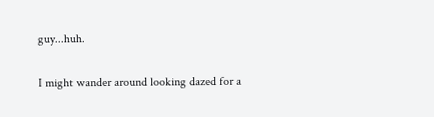guy...huh.

I might wander around looking dazed for a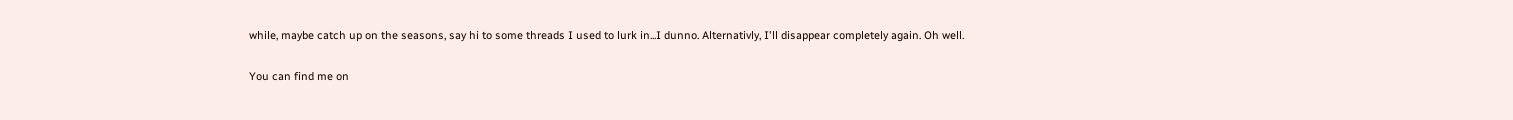while, maybe catch up on the seasons, say hi to some threads I used to lurk in...I dunno. Alternativly, I'll disappear completely again. Oh well.

You can find me on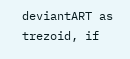deviantART as trezoid, if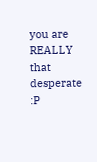you are REALLY that desperate :P